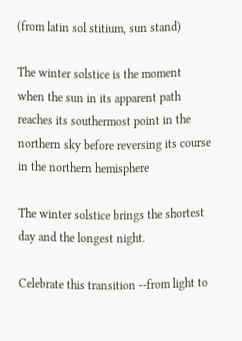(from latin sol stitium, sun stand)

The winter solstice is the moment when the sun in its apparent path reaches its southermost point in the northern sky before reversing its course in the northern hemisphere

The winter solstice brings the shortest day and the longest night.

Celebrate this transition --from light to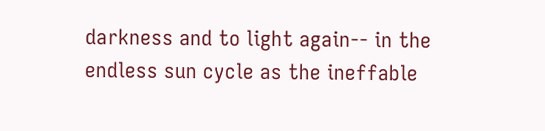darkness and to light again-- in the endless sun cycle as the ineffable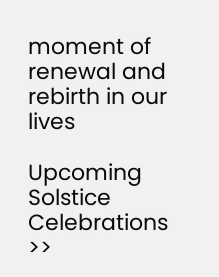moment of renewal and rebirth in our lives

Upcoming Solstice Celebrations >>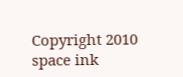Copyright 2010 space ink